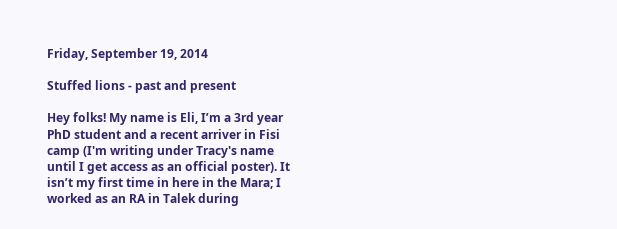Friday, September 19, 2014

Stuffed lions - past and present

Hey folks! My name is Eli, I’m a 3rd year PhD student and a recent arriver in Fisi camp (I'm writing under Tracy's name until I get access as an official poster). It isn’t my first time in here in the Mara; I worked as an RA in Talek during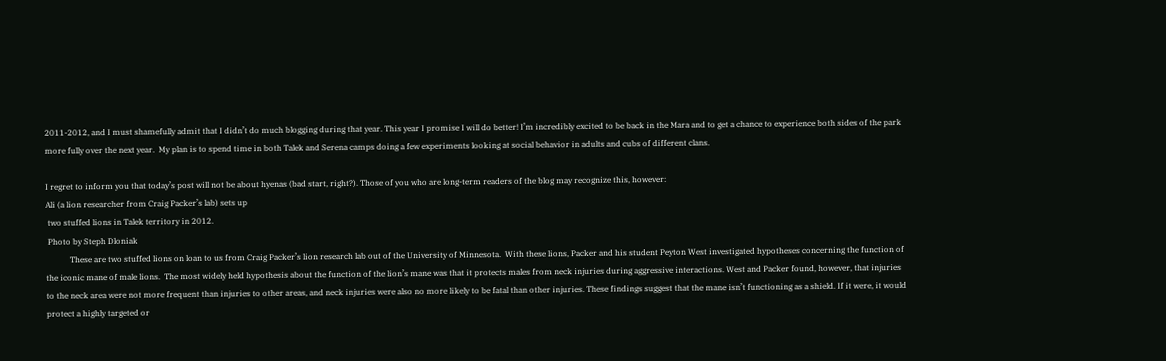2011-2012, and I must shamefully admit that I didn’t do much blogging during that year. This year I promise I will do better! I’m incredibly excited to be back in the Mara and to get a chance to experience both sides of the park more fully over the next year.  My plan is to spend time in both Talek and Serena camps doing a few experiments looking at social behavior in adults and cubs of different clans.

I regret to inform you that today’s post will not be about hyenas (bad start, right?). Those of you who are long-term readers of the blog may recognize this, however:
Ali (a lion researcher from Craig Packer’s lab) sets up
 two stuffed lions in Talek territory in 2012.
 Photo by Steph Dloniak
            These are two stuffed lions on loan to us from Craig Packer’s lion research lab out of the University of Minnesota.  With these lions, Packer and his student Peyton West investigated hypotheses concerning the function of the iconic mane of male lions.  The most widely held hypothesis about the function of the lion’s mane was that it protects males from neck injuries during aggressive interactions. West and Packer found, however, that injuries to the neck area were not more frequent than injuries to other areas, and neck injuries were also no more likely to be fatal than other injuries. These findings suggest that the mane isn’t functioning as a shield. If it were, it would protect a highly targeted or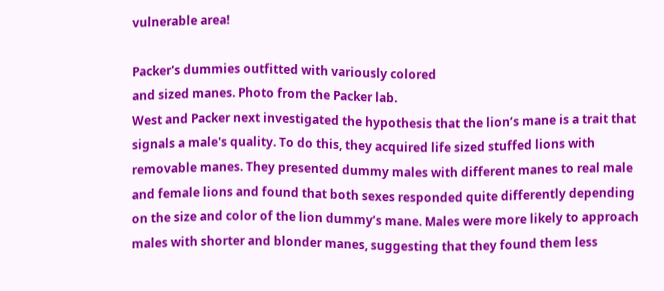vulnerable area!

Packer's dummies outfitted with variously colored
and sized manes. Photo from the Packer lab.
West and Packer next investigated the hypothesis that the lion’s mane is a trait that signals a male's quality. To do this, they acquired life sized stuffed lions with removable manes. They presented dummy males with different manes to real male and female lions and found that both sexes responded quite differently depending on the size and color of the lion dummy’s mane. Males were more likely to approach males with shorter and blonder manes, suggesting that they found them less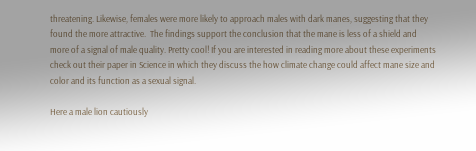threatening. Likewise, females were more likely to approach males with dark manes, suggesting that they found the more attractive.  The findings support the conclusion that the mane is less of a shield and more of a signal of male quality. Pretty cool! If you are interested in reading more about these experiments check out their paper in Science in which they discuss the how climate change could affect mane size and color and its function as a sexual signal.

Here a male lion cautiously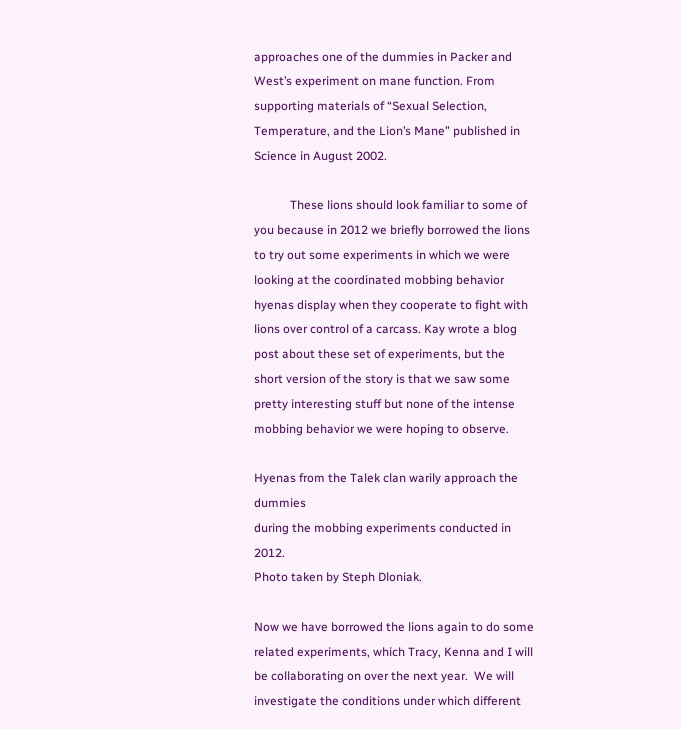approaches one of the dummies in Packer and West’s experiment on mane function. From supporting materials of “Sexual Selection, Temperature, and the Lion’s Mane” published in Science in August 2002.

            These lions should look familiar to some of you because in 2012 we briefly borrowed the lions to try out some experiments in which we were looking at the coordinated mobbing behavior hyenas display when they cooperate to fight with lions over control of a carcass. Kay wrote a blog post about these set of experiments, but the short version of the story is that we saw some pretty interesting stuff but none of the intense mobbing behavior we were hoping to observe.

Hyenas from the Talek clan warily approach the dummies
during the mobbing experiments conducted in 2012.
Photo taken by Steph Dloniak.

Now we have borrowed the lions again to do some related experiments, which Tracy, Kenna and I will be collaborating on over the next year.  We will investigate the conditions under which different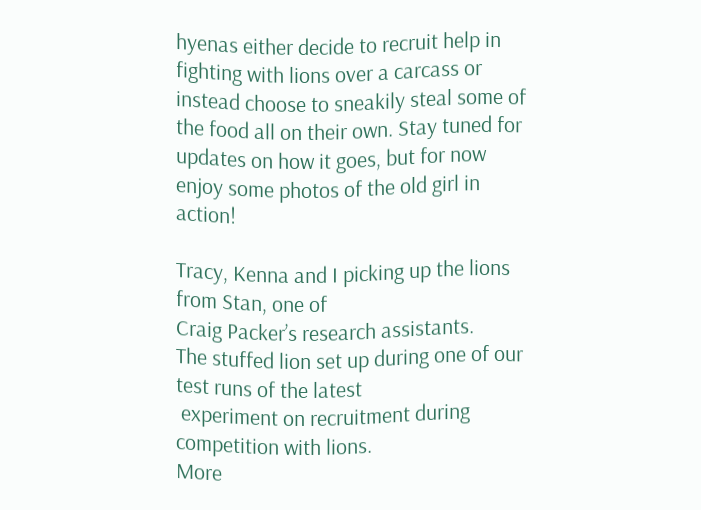hyenas either decide to recruit help in fighting with lions over a carcass or instead choose to sneakily steal some of the food all on their own. Stay tuned for updates on how it goes, but for now enjoy some photos of the old girl in action!

Tracy, Kenna and I picking up the lions from Stan, one of
Craig Packer’s research assistants.
The stuffed lion set up during one of our test runs of the latest
 experiment on recruitment during competition with lions.
More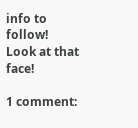info to follow!
Look at that face!

1 comment: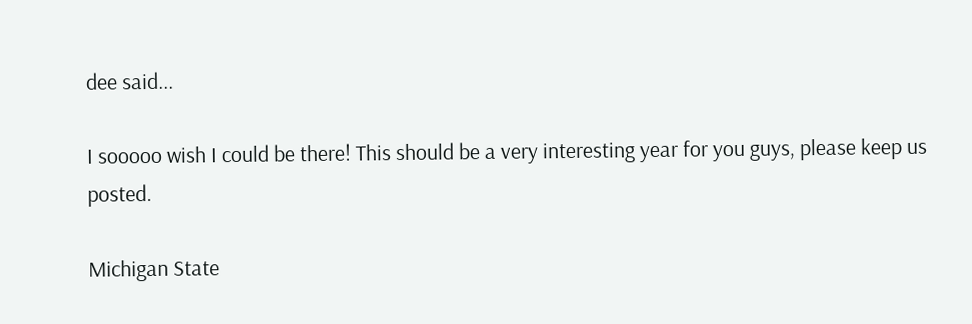dee said...

I sooooo wish I could be there! This should be a very interesting year for you guys, please keep us posted.

Michigan State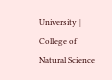University | College of Natural Science